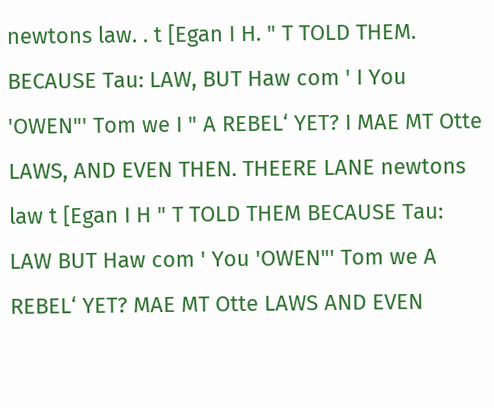newtons law. . t [Egan I H. " T TOLD THEM. BECAUSE Tau: LAW, BUT Haw com ' I You 'OWEN"' Tom we I " A REBEL‘ YET? I MAE MT Otte LAWS, AND EVEN THEN. THEERE LANE newtons law t [Egan I H " T TOLD THEM BECAUSE Tau: LAW BUT Haw com ' You 'OWEN"' Tom we A REBEL‘ YET? MAE MT Otte LAWS AND EVEN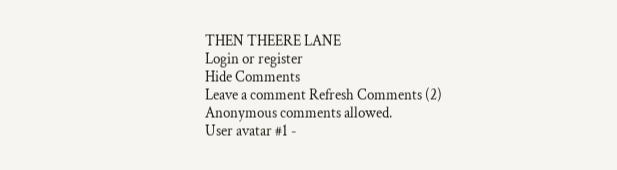THEN THEERE LANE
Login or register
Hide Comments
Leave a comment Refresh Comments (2)
Anonymous comments allowed.
User avatar #1 -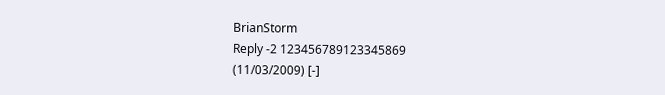BrianStorm
Reply -2 123456789123345869
(11/03/2009) [-]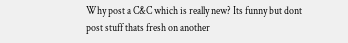Why post a C&C which is really new? Its funny but dont post stuff thats fresh on another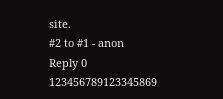site.
#2 to #1 - anon
Reply 0 123456789123345869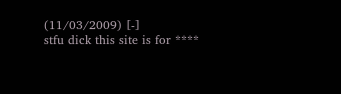(11/03/2009) [-]
stfu dick this site is for ****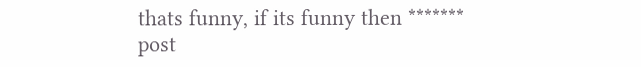thats funny, if its funny then ******* post